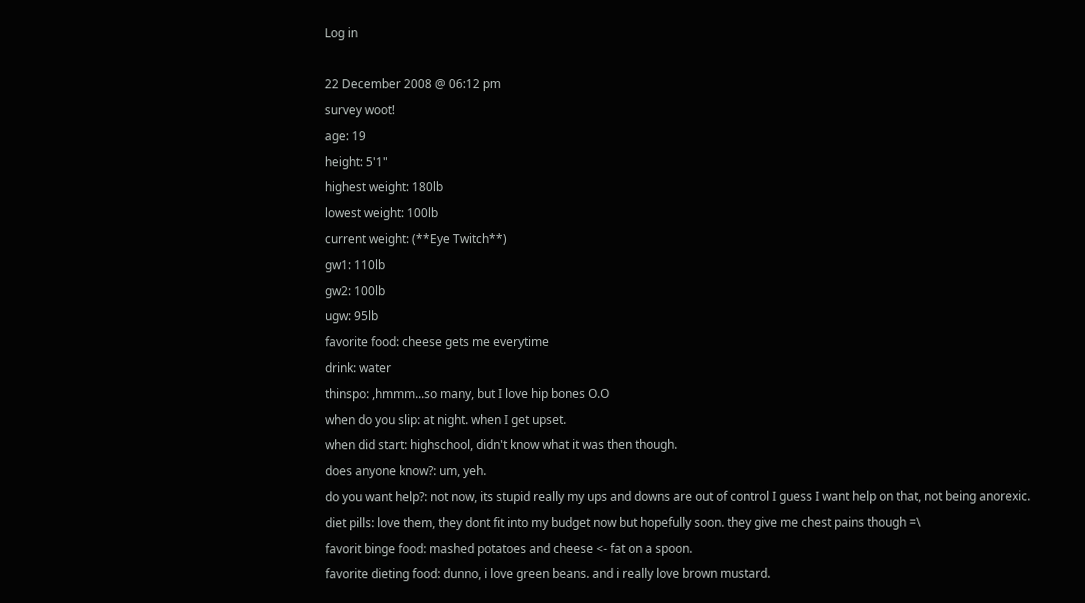Log in

22 December 2008 @ 06:12 pm
survey woot!
age: 19
height: 5'1"
highest weight: 180lb
lowest weight: 100lb
current weight: (**Eye Twitch**)
gw1: 110lb
gw2: 100lb
ugw: 95lb
favorite food: cheese gets me everytime
drink: water
thinspo: ,hmmm...so many, but I love hip bones O.O
when do you slip: at night. when I get upset.
when did start: highschool, didn't know what it was then though.
does anyone know?: um, yeh.
do you want help?: not now, its stupid really my ups and downs are out of control I guess I want help on that, not being anorexic.
diet pills: love them, they dont fit into my budget now but hopefully soon. they give me chest pains though =\
favorit binge food: mashed potatoes and cheese <- fat on a spoon.
favorite dieting food: dunno, i love green beans. and i really love brown mustard.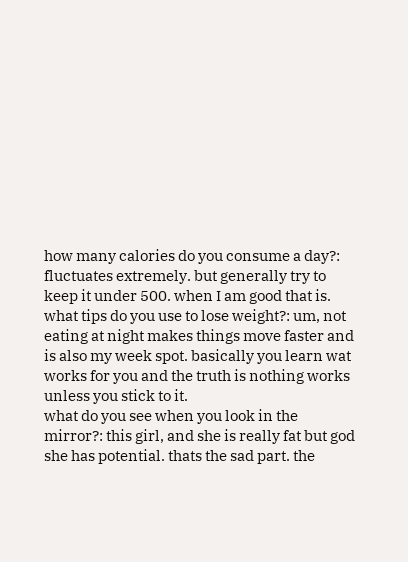how many calories do you consume a day?: fluctuates extremely. but generally try to keep it under 500. when I am good that is.
what tips do you use to lose weight?: um, not eating at night makes things move faster and is also my week spot. basically you learn wat works for you and the truth is nothing works unless you stick to it.
what do you see when you look in the mirror?: this girl, and she is really fat but god she has potential. thats the sad part. the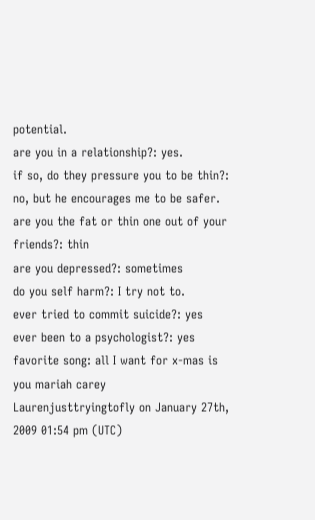potential.
are you in a relationship?: yes.
if so, do they pressure you to be thin?: no, but he encourages me to be safer.
are you the fat or thin one out of your friends?: thin
are you depressed?: sometimes
do you self harm?: I try not to.
ever tried to commit suicide?: yes
ever been to a psychologist?: yes
favorite song: all I want for x-mas is you mariah carey
Laurenjusttryingtofly on January 27th, 2009 01:54 pm (UTC)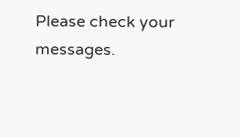Please check your messages.